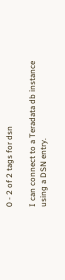0 - 2 of 2 tags for dsn

I can connect to a Teradata db instance using a DSN entry.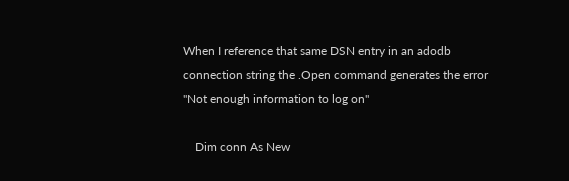When I reference that same DSN entry in an adodb connection string the .Open command generates the error "Not enough information to log on"

    Dim conn As New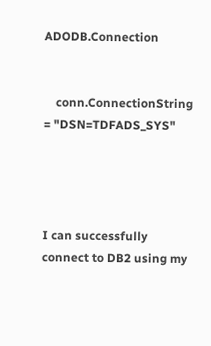ADODB.Connection


    conn.ConnectionString = "DSN=TDFADS_SYS"




I can successfully connect to DB2 using my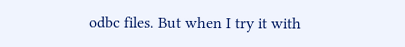odbc files. But when I try it with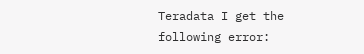Teradata I get the following error: